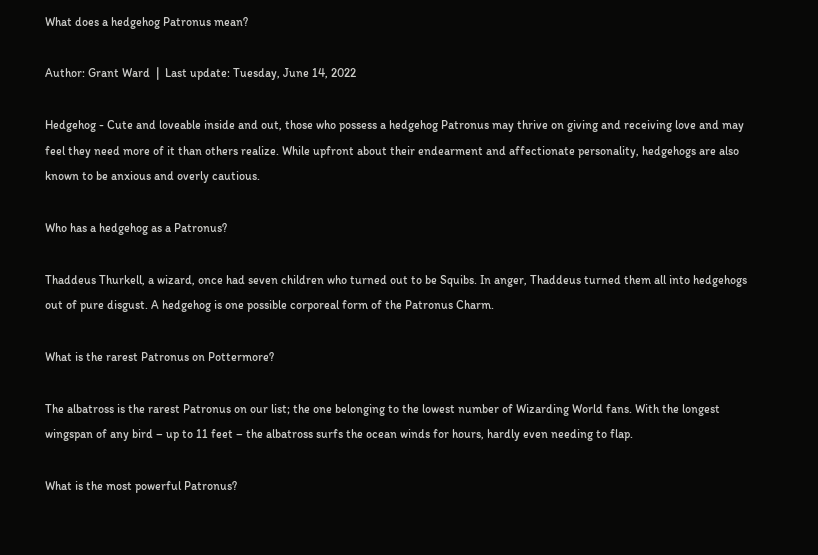What does a hedgehog Patronus mean?

Author: Grant Ward  |  Last update: Tuesday, June 14, 2022

Hedgehog - Cute and loveable inside and out, those who possess a hedgehog Patronus may thrive on giving and receiving love and may feel they need more of it than others realize. While upfront about their endearment and affectionate personality, hedgehogs are also known to be anxious and overly cautious.

Who has a hedgehog as a Patronus?

Thaddeus Thurkell, a wizard, once had seven children who turned out to be Squibs. In anger, Thaddeus turned them all into hedgehogs out of pure disgust. A hedgehog is one possible corporeal form of the Patronus Charm.

What is the rarest Patronus on Pottermore?

The albatross is the rarest Patronus on our list; the one belonging to the lowest number of Wizarding World fans. With the longest wingspan of any bird – up to 11 feet – the albatross surfs the ocean winds for hours, hardly even needing to flap.

What is the most powerful Patronus?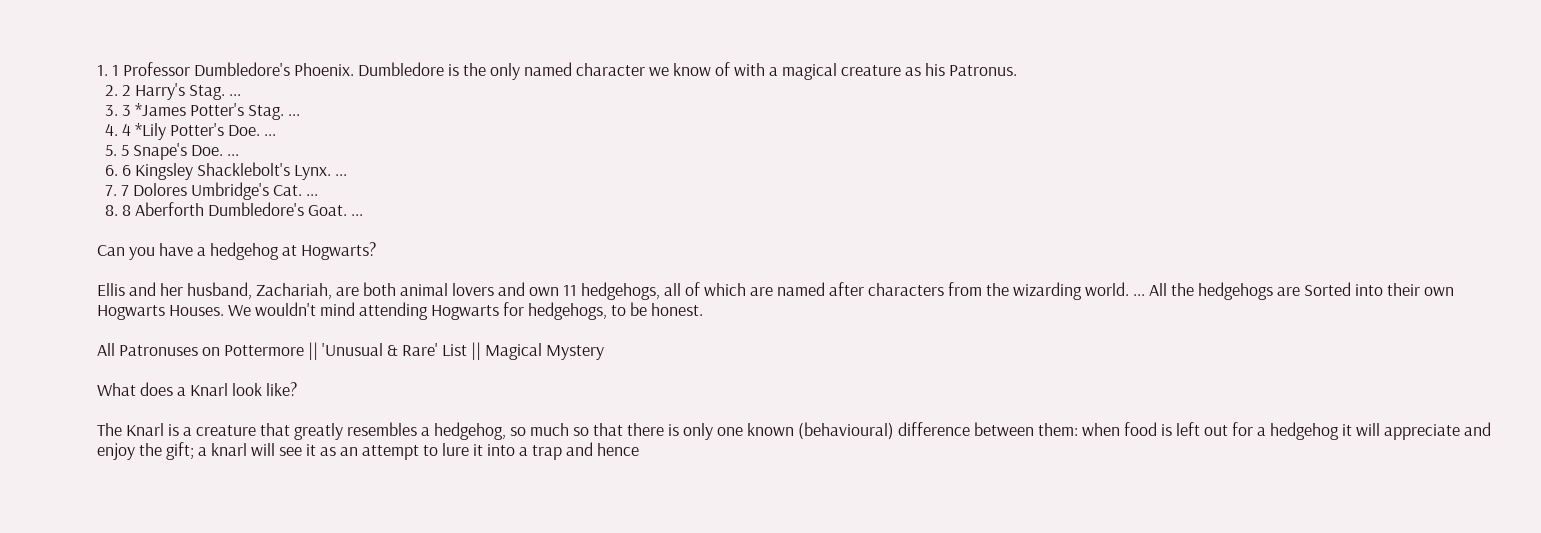1. 1 Professor Dumbledore's Phoenix. Dumbledore is the only named character we know of with a magical creature as his Patronus.
  2. 2 Harry's Stag. ...
  3. 3 *James Potter's Stag. ...
  4. 4 *Lily Potter's Doe. ...
  5. 5 Snape's Doe. ...
  6. 6 Kingsley Shacklebolt's Lynx. ...
  7. 7 Dolores Umbridge's Cat. ...
  8. 8 Aberforth Dumbledore's Goat. ...

Can you have a hedgehog at Hogwarts?

Ellis and her husband, Zachariah, are both animal lovers and own 11 hedgehogs, all of which are named after characters from the wizarding world. ... All the hedgehogs are Sorted into their own Hogwarts Houses. We wouldn't mind attending Hogwarts for hedgehogs, to be honest.

All Patronuses on Pottermore || 'Unusual & Rare' List || Magical Mystery

What does a Knarl look like?

The Knarl is a creature that greatly resembles a hedgehog, so much so that there is only one known (behavioural) difference between them: when food is left out for a hedgehog it will appreciate and enjoy the gift; a knarl will see it as an attempt to lure it into a trap and hence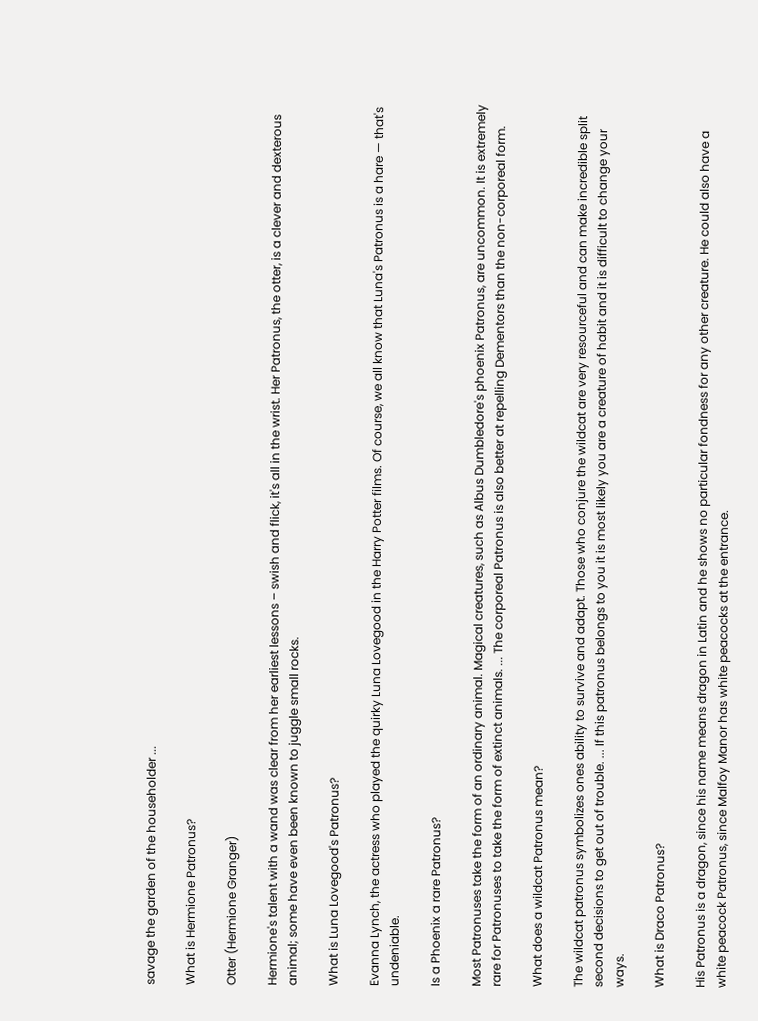savage the garden of the householder ...

What is Hermione Patronus?

Otter (Hermione Granger)

Hermione's talent with a wand was clear from her earliest lessons – swish and flick, it's all in the wrist. Her Patronus, the otter, is a clever and dexterous animal; some have even been known to juggle small rocks.

What is Luna Lovegood's Patronus?

Evanna Lynch, the actress who played the quirky Luna Lovegood in the Harry Potter films. Of course, we all know that Luna's Patronus is a hare — that's undeniable.

Is a Phoenix a rare Patronus?

Most Patronuses take the form of an ordinary animal. Magical creatures, such as Albus Dumbledore's phoenix Patronus, are uncommon. It is extremely rare for Patronuses to take the form of extinct animals. ... The corporeal Patronus is also better at repelling Dementors than the non-corporeal form.

What does a wildcat Patronus mean?

The wildcat patronus symbolizes ones ability to survive and adapt. Those who conjure the wildcat are very resourceful and can make incredible split second decisions to get out of trouble. ... If this patronus belongs to you it is most likely you are a creature of habit and it is difficult to change your ways.

What is Draco Patronus?

His Patronus is a dragon, since his name means dragon in Latin and he shows no particular fondness for any other creature. He could also have a white peacock Patronus, since Malfoy Manor has white peacocks at the entrance.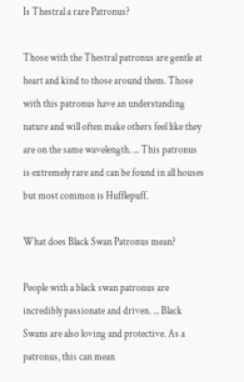Is Thestral a rare Patronus?

Those with the Thestral patronus are gentle at heart and kind to those around them. Those with this patronus have an understanding nature and will often make others feel like they are on the same wavelength. ... This patronus is extremely rare and can be found in all houses but most common is Hufflepuff.

What does Black Swan Patronus mean?

People with a black swan patronus are incredibly passionate and driven. ... Black Swans are also loving and protective. As a patronus, this can mean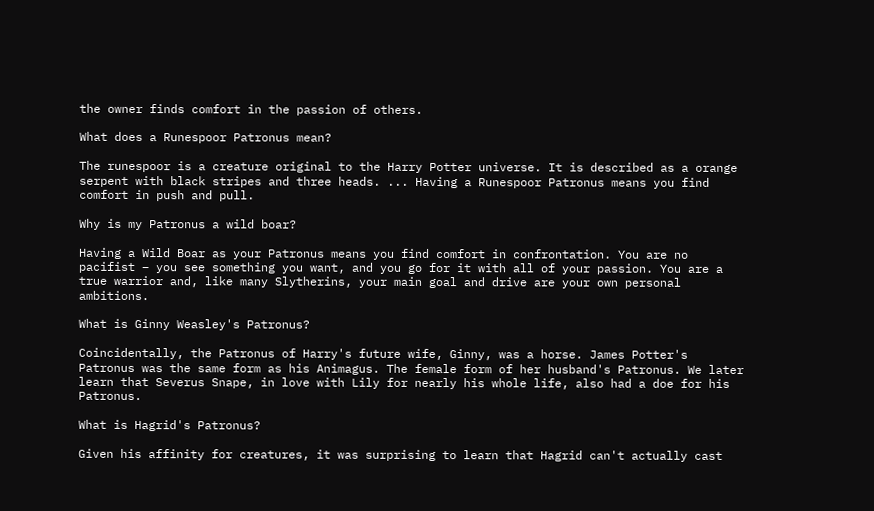the owner finds comfort in the passion of others.

What does a Runespoor Patronus mean?

The runespoor is a creature original to the Harry Potter universe. It is described as a orange serpent with black stripes and three heads. ... Having a Runespoor Patronus means you find comfort in push and pull.

Why is my Patronus a wild boar?

Having a Wild Boar as your Patronus means you find comfort in confrontation. You are no pacifist – you see something you want, and you go for it with all of your passion. You are a true warrior and, like many Slytherins, your main goal and drive are your own personal ambitions.

What is Ginny Weasley's Patronus?

Coincidentally, the Patronus of Harry's future wife, Ginny, was a horse. James Potter's Patronus was the same form as his Animagus. The female form of her husband's Patronus. We later learn that Severus Snape, in love with Lily for nearly his whole life, also had a doe for his Patronus.

What is Hagrid's Patronus?

Given his affinity for creatures, it was surprising to learn that Hagrid can't actually cast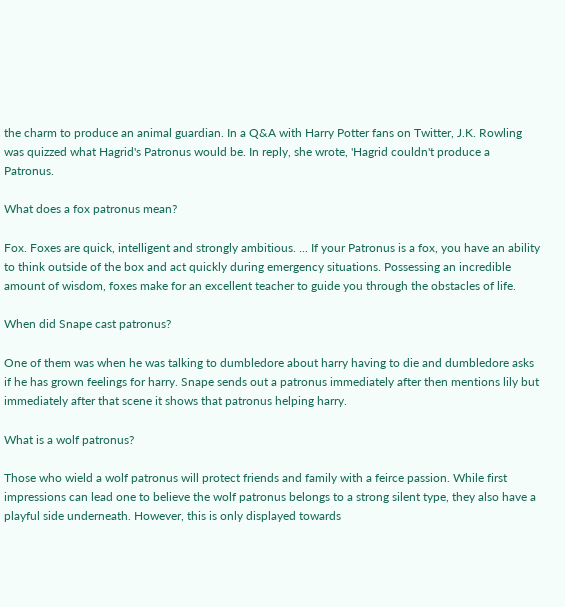the charm to produce an animal guardian. In a Q&A with Harry Potter fans on Twitter, J.K. Rowling was quizzed what Hagrid's Patronus would be. In reply, she wrote, 'Hagrid couldn't produce a Patronus.

What does a fox patronus mean?

Fox. Foxes are quick, intelligent and strongly ambitious. ... If your Patronus is a fox, you have an ability to think outside of the box and act quickly during emergency situations. Possessing an incredible amount of wisdom, foxes make for an excellent teacher to guide you through the obstacles of life.

When did Snape cast patronus?

One of them was when he was talking to dumbledore about harry having to die and dumbledore asks if he has grown feelings for harry. Snape sends out a patronus immediately after then mentions lily but immediately after that scene it shows that patronus helping harry.

What is a wolf patronus?

Those who wield a wolf patronus will protect friends and family with a feirce passion. While first impressions can lead one to believe the wolf patronus belongs to a strong silent type, they also have a playful side underneath. However, this is only displayed towards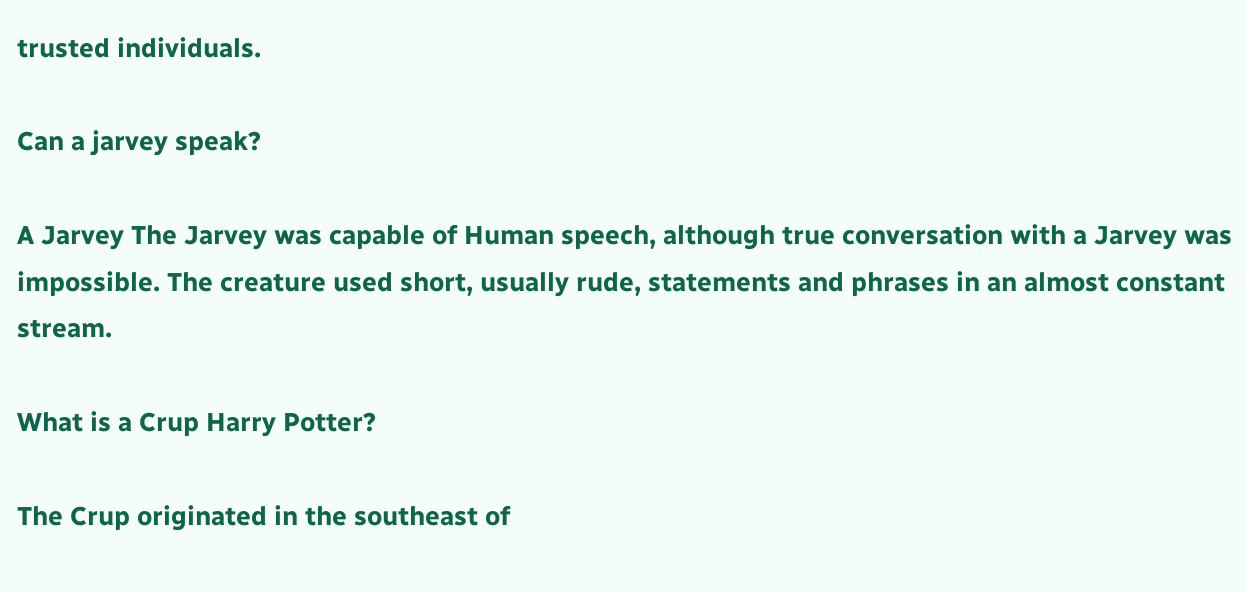trusted individuals.

Can a jarvey speak?

A Jarvey The Jarvey was capable of Human speech, although true conversation with a Jarvey was impossible. The creature used short, usually rude, statements and phrases in an almost constant stream.

What is a Crup Harry Potter?

The Crup originated in the southeast of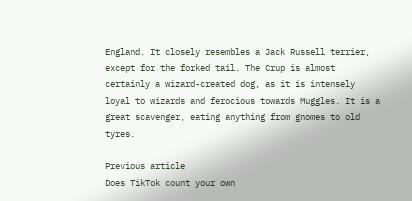England. It closely resembles a Jack Russell terrier, except for the forked tail. The Crup is almost certainly a wizard-created dog, as it is intensely loyal to wizards and ferocious towards Muggles. It is a great scavenger, eating anything from gnomes to old tyres.

Previous article
Does TikTok count your own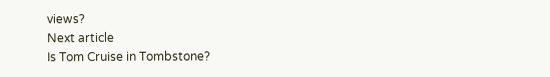views?
Next article
Is Tom Cruise in Tombstone?